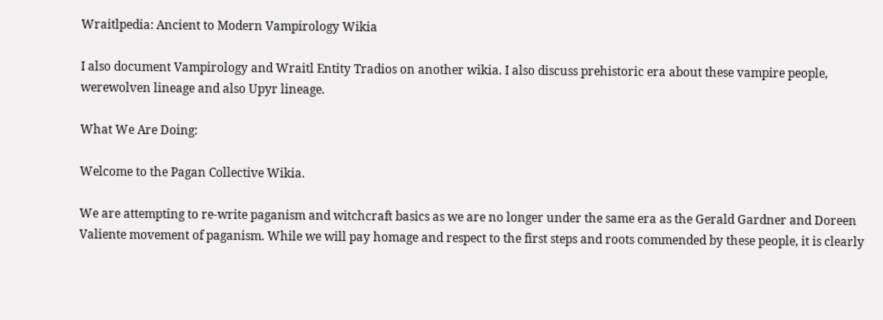Wraitlpedia: Ancient to Modern Vampirology Wikia

I also document Vampirology and Wraitl Entity Tradios on another wikia. I also discuss prehistoric era about these vampire people, werewolven lineage and also Upyr lineage.

What We Are Doing:

Welcome to the Pagan Collective Wikia.

We are attempting to re-write paganism and witchcraft basics as we are no longer under the same era as the Gerald Gardner and Doreen Valiente movement of paganism. While we will pay homage and respect to the first steps and roots commended by these people, it is clearly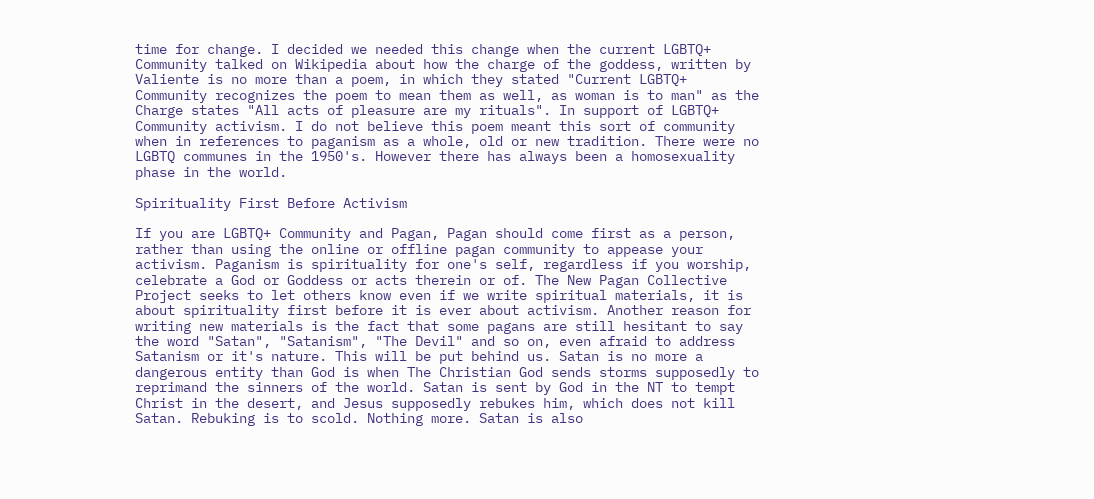time for change. I decided we needed this change when the current LGBTQ+ Community talked on Wikipedia about how the charge of the goddess, written by Valiente is no more than a poem, in which they stated "Current LGBTQ+ Community recognizes the poem to mean them as well, as woman is to man" as the Charge states "All acts of pleasure are my rituals". In support of LGBTQ+ Community activism. I do not believe this poem meant this sort of community when in references to paganism as a whole, old or new tradition. There were no LGBTQ communes in the 1950's. However there has always been a homosexuality phase in the world.

Spirituality First Before Activism

If you are LGBTQ+ Community and Pagan, Pagan should come first as a person, rather than using the online or offline pagan community to appease your activism. Paganism is spirituality for one's self, regardless if you worship, celebrate a God or Goddess or acts therein or of. The New Pagan Collective Project seeks to let others know even if we write spiritual materials, it is about spirituality first before it is ever about activism. Another reason for writing new materials is the fact that some pagans are still hesitant to say the word "Satan", "Satanism", "The Devil" and so on, even afraid to address Satanism or it's nature. This will be put behind us. Satan is no more a dangerous entity than God is when The Christian God sends storms supposedly to reprimand the sinners of the world. Satan is sent by God in the NT to tempt Christ in the desert, and Jesus supposedly rebukes him, which does not kill Satan. Rebuking is to scold. Nothing more. Satan is also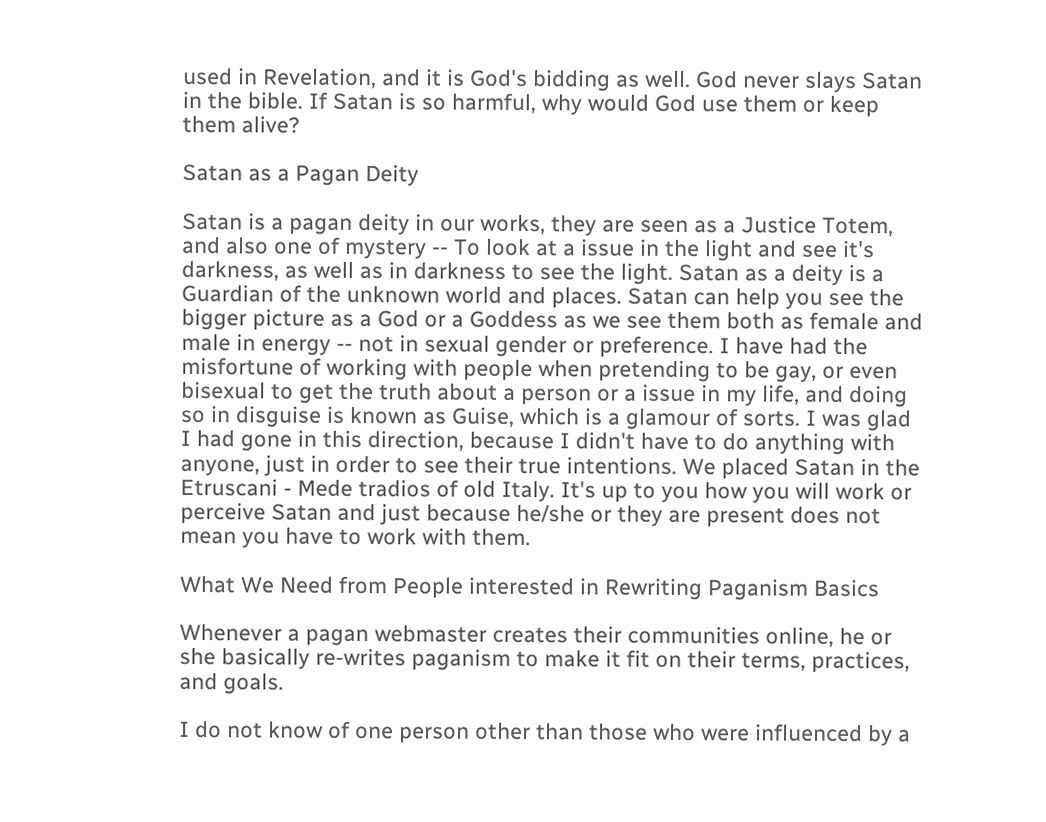used in Revelation, and it is God's bidding as well. God never slays Satan in the bible. If Satan is so harmful, why would God use them or keep them alive?

Satan as a Pagan Deity

Satan is a pagan deity in our works, they are seen as a Justice Totem, and also one of mystery -- To look at a issue in the light and see it's darkness, as well as in darkness to see the light. Satan as a deity is a Guardian of the unknown world and places. Satan can help you see the bigger picture as a God or a Goddess as we see them both as female and male in energy -- not in sexual gender or preference. I have had the misfortune of working with people when pretending to be gay, or even bisexual to get the truth about a person or a issue in my life, and doing so in disguise is known as Guise, which is a glamour of sorts. I was glad I had gone in this direction, because I didn't have to do anything with anyone, just in order to see their true intentions. We placed Satan in the Etruscani - Mede tradios of old Italy. It's up to you how you will work or perceive Satan and just because he/she or they are present does not mean you have to work with them.

What We Need from People interested in Rewriting Paganism Basics

Whenever a pagan webmaster creates their communities online, he or she basically re-writes paganism to make it fit on their terms, practices, and goals.

I do not know of one person other than those who were influenced by a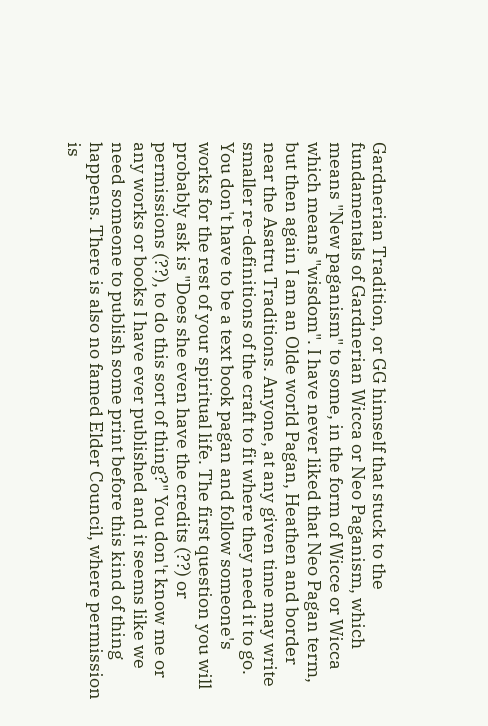Gardnerian Tradition, or GG himself that stuck to the fundamentals of Gardnerian Wicca or Neo Paganism, which means "New paganism" to some, in the form of Wicce or Wicca which means "wisdom". I have never liked that Neo Pagan term, but then again I am an Olde world Pagan, Heathen and border near the Asatru Traditions. Anyone, at any given time may write smaller re-definitions of the craft to fit where they need it to go. You don't have to be a text book pagan and follow someone's works for the rest of your spiritual life. The first question you will probably ask is "Does she even have the credits (??) or permissions (??), to do this sort of thing?" You don't know me or any works or books I have ever published and it seems like we need someone to publish some print before this kind of thing happens. There is also no famed Elder Council, where permission is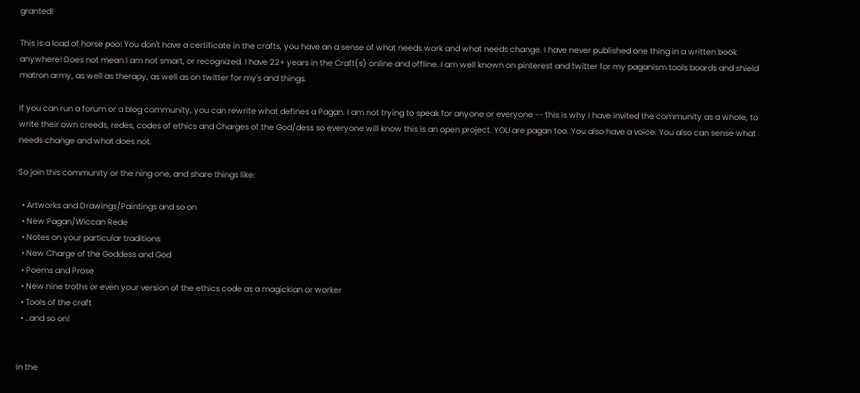granted!

This is a load of horse poo! You don't have a certificate in the crafts, you have an a sense of what needs work and what needs change. I have never published one thing in a written book anywhere! Does not mean I am not smart, or recognized. I have 22+ years in the Craft(s) online and offline. I am well known on pinterest and twitter for my paganism tools boards and shield matron army, as well as therapy, as well as on twitter for my's and things.

If you can run a forum or a blog community, you can rewrite what defines a Pagan. I am not trying to speak for anyone or everyone -- this is why I have invited the community as a whole, to write their own creeds, redes, codes of ethics and Charges of the God/dess so everyone will know this is an open project. YOU are pagan too. You also have a voice. You also can sense what needs change and what does not.

So join this community or the ning one, and share things like:

  • Artworks and Drawings/Paintings and so on
  • New Pagan/Wiccan Rede
  • Notes on your particular traditions
  • New Charge of the Goddess and God
  • Poems and Prose
  • New nine troths or even your version of the ethics code as a magickian or worker
  • Tools of the craft
  • ..and so on!


In the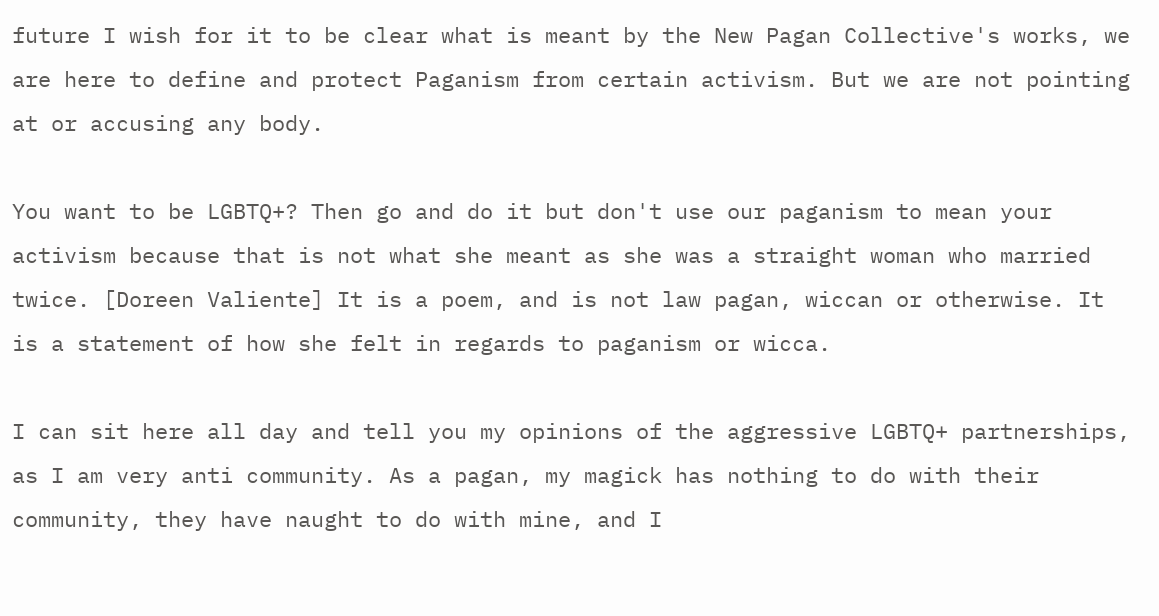future I wish for it to be clear what is meant by the New Pagan Collective's works, we are here to define and protect Paganism from certain activism. But we are not pointing at or accusing any body.

You want to be LGBTQ+? Then go and do it but don't use our paganism to mean your activism because that is not what she meant as she was a straight woman who married twice. [Doreen Valiente] It is a poem, and is not law pagan, wiccan or otherwise. It is a statement of how she felt in regards to paganism or wicca.

I can sit here all day and tell you my opinions of the aggressive LGBTQ+ partnerships, as I am very anti community. As a pagan, my magick has nothing to do with their community, they have naught to do with mine, and I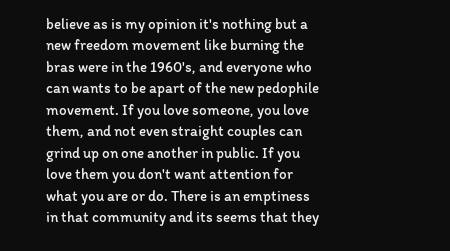believe as is my opinion it's nothing but a new freedom movement like burning the bras were in the 1960's, and everyone who can wants to be apart of the new pedophile movement. If you love someone, you love them, and not even straight couples can grind up on one another in public. If you love them you don't want attention for what you are or do. There is an emptiness in that community and its seems that they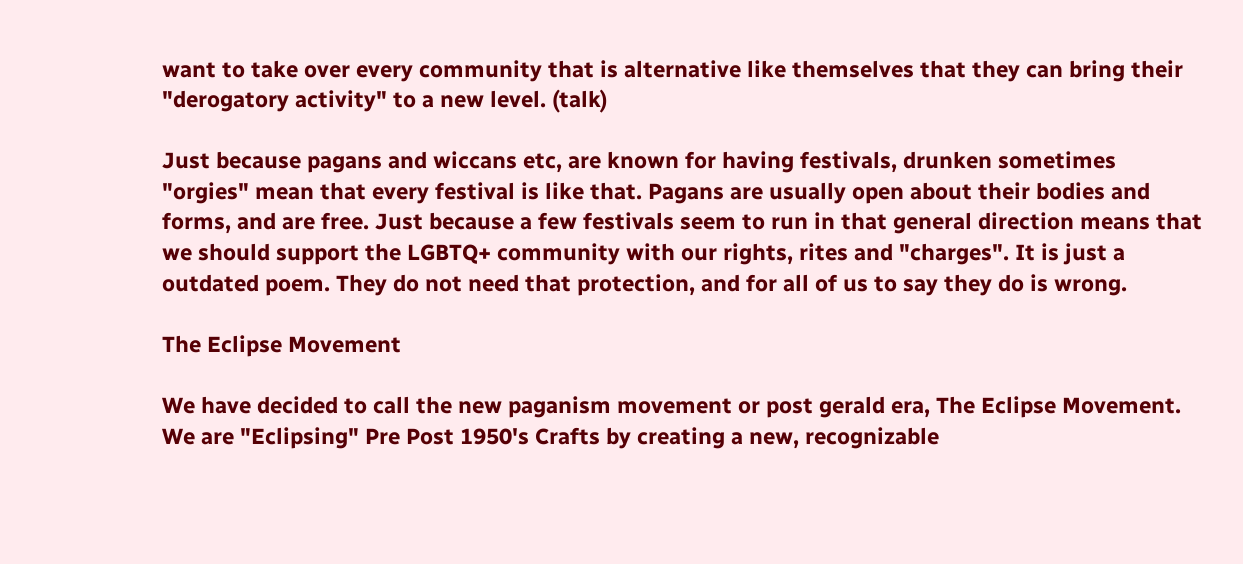want to take over every community that is alternative like themselves that they can bring their "derogatory activity" to a new level. (talk)

Just because pagans and wiccans etc, are known for having festivals, drunken sometimes "orgies" mean that every festival is like that. Pagans are usually open about their bodies and forms, and are free. Just because a few festivals seem to run in that general direction means that we should support the LGBTQ+ community with our rights, rites and "charges". It is just a outdated poem. They do not need that protection, and for all of us to say they do is wrong.

The Eclipse Movement

We have decided to call the new paganism movement or post gerald era, The Eclipse Movement. We are "Eclipsing" Pre Post 1950's Crafts by creating a new, recognizable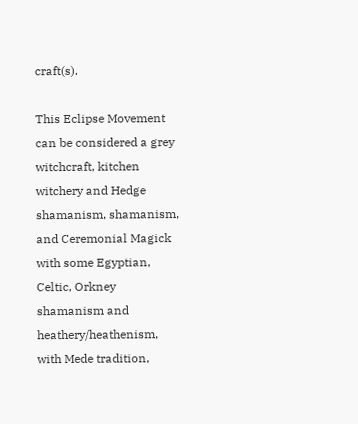craft(s).

This Eclipse Movement can be considered a grey witchcraft, kitchen witchery and Hedge shamanism, shamanism, and Ceremonial Magick with some Egyptian, Celtic, Orkney shamanism and heathery/heathenism, with Mede tradition,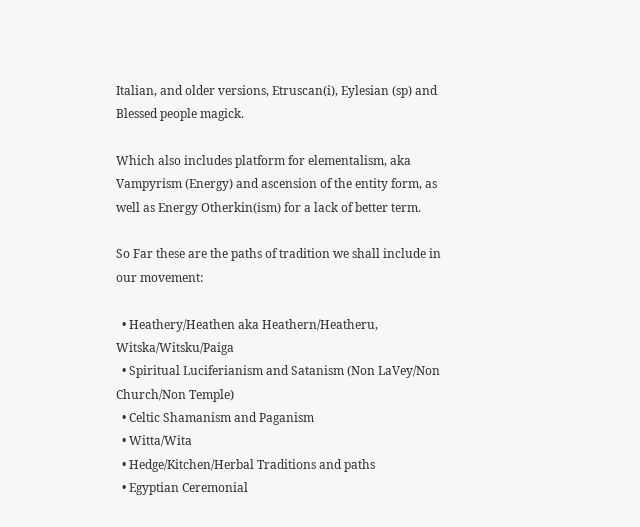Italian, and older versions, Etruscan(i), Eylesian (sp) and Blessed people magick.

Which also includes platform for elementalism, aka Vampyrism (Energy) and ascension of the entity form, as well as Energy Otherkin(ism) for a lack of better term.

So Far these are the paths of tradition we shall include in our movement:

  • Heathery/Heathen aka Heathern/Heatheru, Witska/Witsku/Paiga
  • Spiritual Luciferianism and Satanism (Non LaVey/Non Church/Non Temple)
  • Celtic Shamanism and Paganism
  • Witta/Wita
  • Hedge/Kitchen/Herbal Traditions and paths
  • Egyptian Ceremonial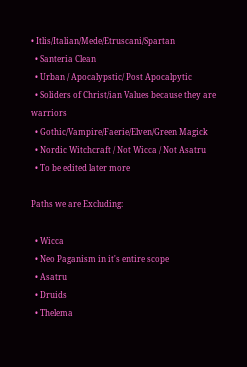• Itlis/Italian/Mede/Etruscani/Spartan
  • Santeria Clean
  • Urban / Apocalypstic/ Post Apocalpytic
  • Soliders of Christ/ian Values because they are warriors
  • Gothic/Vampire/Faerie/Elven/Green Magick
  • Nordic Witchcraft / Not Wicca / Not Asatru
  • To be edited later more

Paths we are Excluding:

  • Wicca
  • Neo Paganism in it's entire scope
  • Asatru
  • Druids
  • Thelema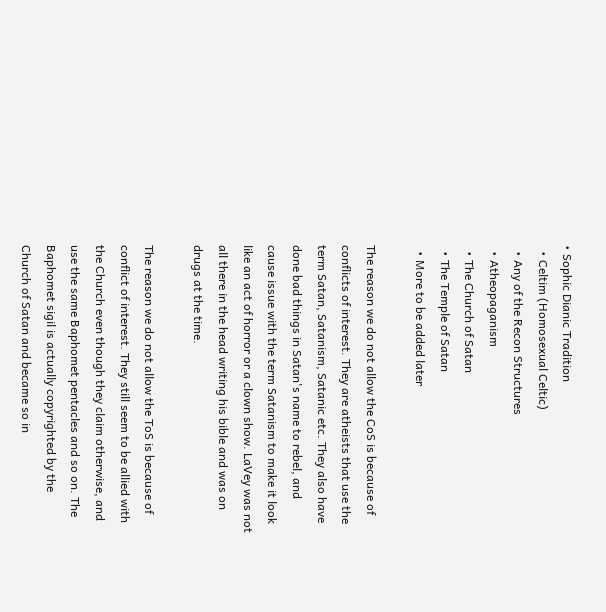• Sophic Dianic Tradition
  • Celtim (Homosexual Celtic)
  • Any of the Recon Structures
  • Atheopaganism
  • The Church of Satan
  • The Temple of Satan
  • More to be added later

The reason we do not allow the CoS is because of conflicts of interest. They are atheists that use the term Satan, Satanism, Satanic etc. They also have done bad things in Satan's name to rebel, and cause issue with the term Satanism to make it look like an act of horror or a clown show. LaVey was not all there in the head writing his bible and was on drugs at the time.

The reason we do not allow the ToS is because of conflict of interest. They still seem to be allied with the Church even though they claim otherwise, and use the same Baphomet pentacles and so on. The Baphomet sigil is actually copyrighted by the Church of Satan and became so in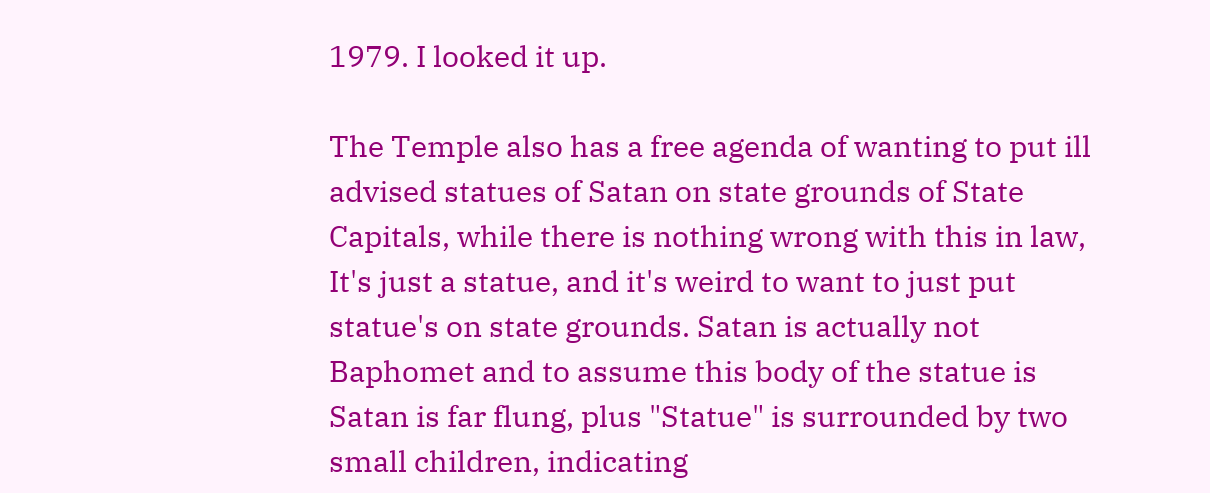1979. I looked it up.

The Temple also has a free agenda of wanting to put ill advised statues of Satan on state grounds of State Capitals, while there is nothing wrong with this in law, It's just a statue, and it's weird to want to just put statue's on state grounds. Satan is actually not Baphomet and to assume this body of the statue is Satan is far flung, plus "Statue" is surrounded by two small children, indicating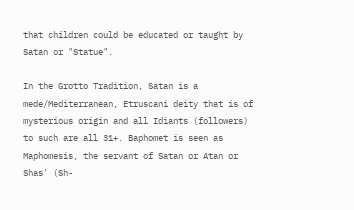that children could be educated or taught by Satan or "Statue".

In the Grotto Tradition, Satan is a mede/Mediterranean, Etruscani deity that is of mysterious origin and all Idiants (followers) to such are all 31+. Baphomet is seen as Maphomesis, the servant of Satan or Atan or Shas' (Sh-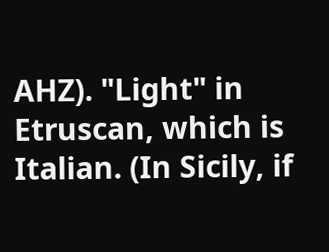AHZ). "Light" in Etruscan, which is Italian. (In Sicily, if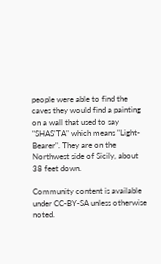people were able to find the caves they would find a painting on a wall that used to say "SHAS'TA" which means "Light-Bearer". They are on the Northwest side of Sicily, about 38 feet down.

Community content is available under CC-BY-SA unless otherwise noted.